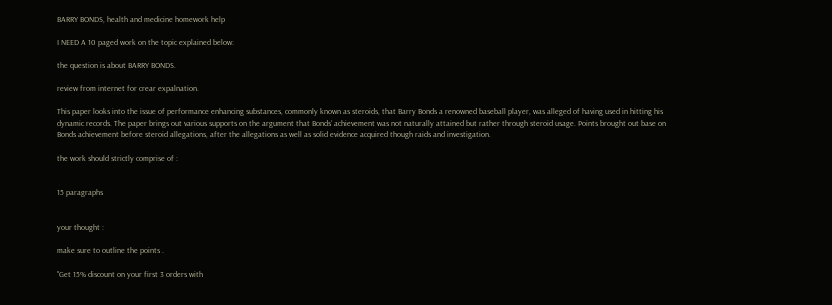BARRY BONDS, health and medicine homework help

I NEED A 10 paged work on the topic explained below:

the question is about BARRY BONDS.

review from internet for crear expalnation.

This paper looks into the issue of performance enhancing substances, commonly known as steroids, that Barry Bonds a renowned baseball player, was alleged of having used in hitting his dynamic records. The paper brings out various supports on the argument that Bonds’ achievement was not naturally attained but rather through steroid usage. Points brought out base on Bonds achievement before steroid allegations, after the allegations as well as solid evidence acquired though raids and investigation.

the work should strictly comprise of :


15 paragraphs


your thought :

make sure to outline the points .

"Get 15% discount on your first 3 orders with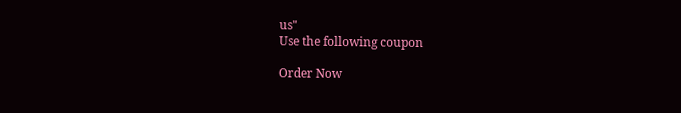us"
Use the following coupon

Order Now